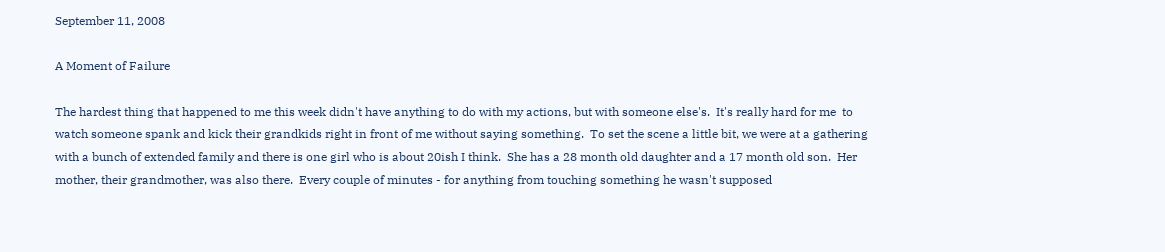September 11, 2008

A Moment of Failure

The hardest thing that happened to me this week didn't have anything to do with my actions, but with someone else's.  It's really hard for me  to watch someone spank and kick their grandkids right in front of me without saying something.  To set the scene a little bit, we were at a gathering with a bunch of extended family and there is one girl who is about 20ish I think.  She has a 28 month old daughter and a 17 month old son.  Her mother, their grandmother, was also there.  Every couple of minutes - for anything from touching something he wasn't supposed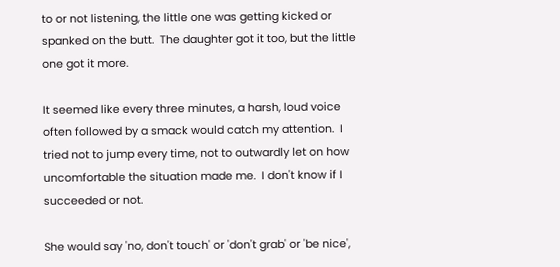to or not listening, the little one was getting kicked or spanked on the butt.  The daughter got it too, but the little one got it more.

It seemed like every three minutes, a harsh, loud voice often followed by a smack would catch my attention.  I tried not to jump every time, not to outwardly let on how uncomfortable the situation made me.  I don't know if I succeeded or not.

She would say 'no, don't touch' or 'don't grab' or 'be nice',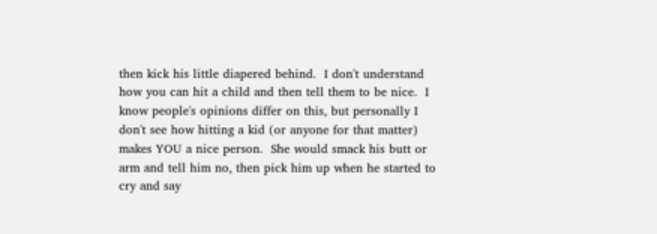then kick his little diapered behind.  I don't understand how you can hit a child and then tell them to be nice.  I know people's opinions differ on this, but personally I don't see how hitting a kid (or anyone for that matter) makes YOU a nice person.  She would smack his butt or arm and tell him no, then pick him up when he started to cry and say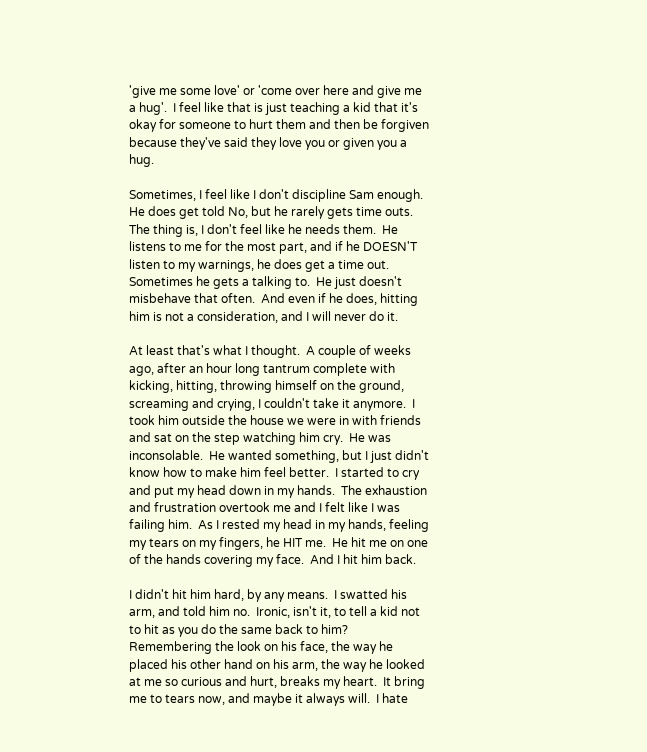'give me some love' or 'come over here and give me a hug'.  I feel like that is just teaching a kid that it's okay for someone to hurt them and then be forgiven because they've said they love you or given you a hug.

Sometimes, I feel like I don't discipline Sam enough.  He does get told No, but he rarely gets time outs.  The thing is, I don't feel like he needs them.  He listens to me for the most part, and if he DOESN'T listen to my warnings, he does get a time out.  Sometimes he gets a talking to.  He just doesn't misbehave that often.  And even if he does, hitting him is not a consideration, and I will never do it.

At least that's what I thought.  A couple of weeks ago, after an hour long tantrum complete with kicking, hitting, throwing himself on the ground, screaming and crying, I couldn't take it anymore.  I took him outside the house we were in with friends and sat on the step watching him cry.  He was inconsolable.  He wanted something, but I just didn't know how to make him feel better.  I started to cry and put my head down in my hands.  The exhaustion and frustration overtook me and I felt like I was failing him.  As I rested my head in my hands, feeling my tears on my fingers, he HIT me.  He hit me on one of the hands covering my face.  And I hit him back.

I didn't hit him hard, by any means.  I swatted his arm, and told him no.  Ironic, isn't it, to tell a kid not to hit as you do the same back to him?  Remembering the look on his face, the way he placed his other hand on his arm, the way he looked at me so curious and hurt, breaks my heart.  It bring me to tears now, and maybe it always will.  I hate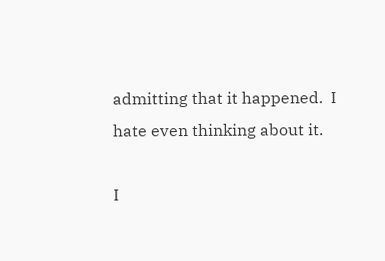admitting that it happened.  I hate even thinking about it.

I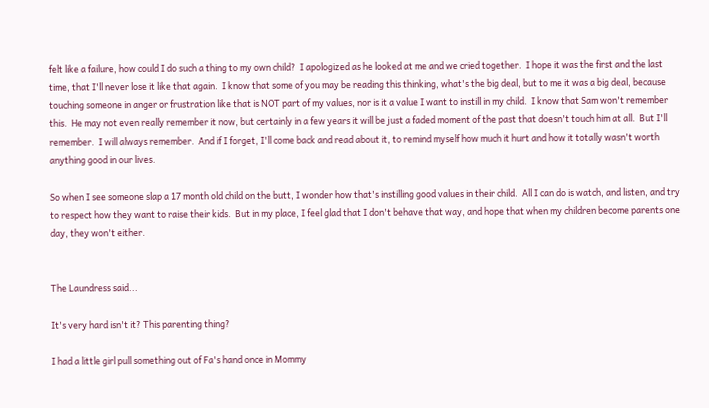felt like a failure, how could I do such a thing to my own child?  I apologized as he looked at me and we cried together.  I hope it was the first and the last time, that I'll never lose it like that again.  I know that some of you may be reading this thinking, what's the big deal, but to me it was a big deal, because touching someone in anger or frustration like that is NOT part of my values, nor is it a value I want to instill in my child.  I know that Sam won't remember this.  He may not even really remember it now, but certainly in a few years it will be just a faded moment of the past that doesn't touch him at all.  But I'll remember.  I will always remember.  And if I forget, I'll come back and read about it, to remind myself how much it hurt and how it totally wasn't worth anything good in our lives.

So when I see someone slap a 17 month old child on the butt, I wonder how that's instilling good values in their child.  All I can do is watch, and listen, and try to respect how they want to raise their kids.  But in my place, I feel glad that I don't behave that way, and hope that when my children become parents one day, they won't either.


The Laundress said...

It's very hard isn't it? This parenting thing?

I had a little girl pull something out of Fa's hand once in Mommy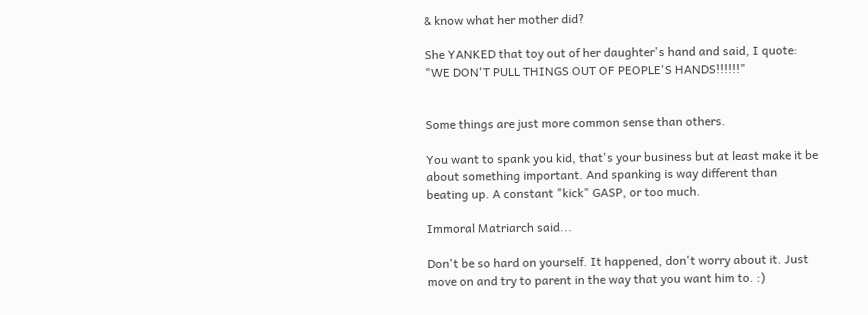& know what her mother did?

She YANKED that toy out of her daughter's hand and said, I quote: "WE DON'T PULL THINGS OUT OF PEOPLE'S HANDS!!!!!!"


Some things are just more common sense than others.

You want to spank you kid, that's your business but at least make it be about something important. And spanking is way different than beating up. A constant "kick" GASP, or too much.

Immoral Matriarch said...

Don't be so hard on yourself. It happened, don't worry about it. Just move on and try to parent in the way that you want him to. :)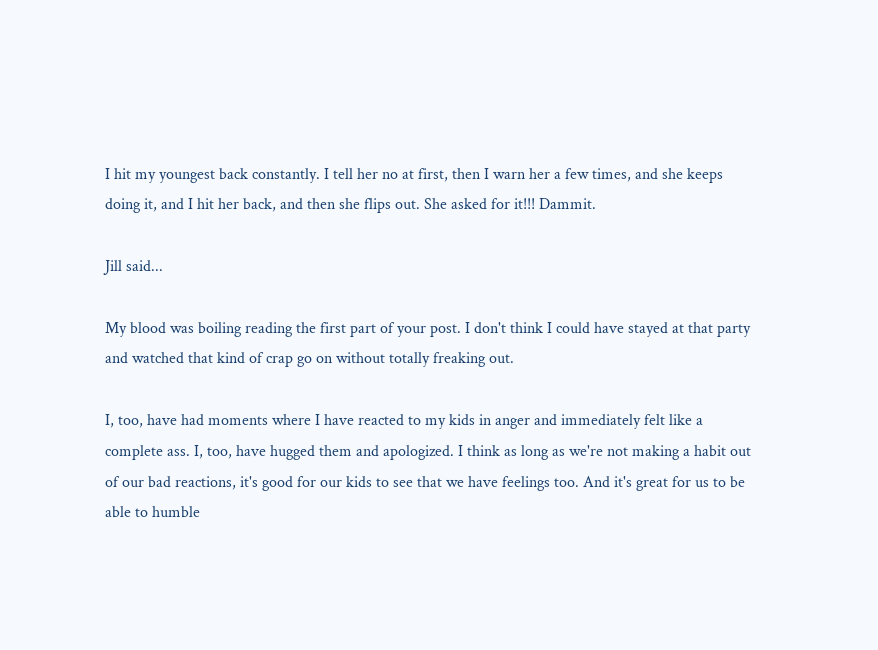I hit my youngest back constantly. I tell her no at first, then I warn her a few times, and she keeps doing it, and I hit her back, and then she flips out. She asked for it!!! Dammit.

Jill said...

My blood was boiling reading the first part of your post. I don't think I could have stayed at that party and watched that kind of crap go on without totally freaking out.

I, too, have had moments where I have reacted to my kids in anger and immediately felt like a complete ass. I, too, have hugged them and apologized. I think as long as we're not making a habit out of our bad reactions, it's good for our kids to see that we have feelings too. And it's great for us to be able to humble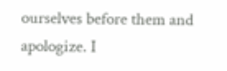ourselves before them and apologize. I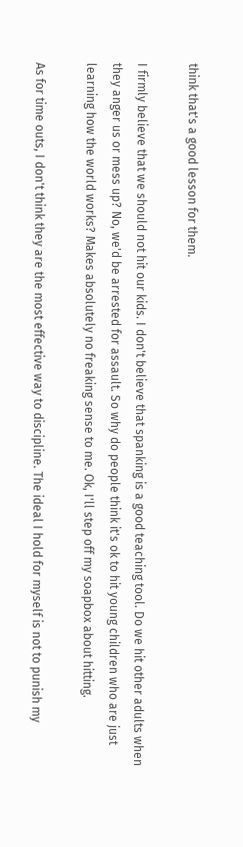think that's a good lesson for them.

I firmly believe that we should not hit our kids. I don't believe that spanking is a good teaching tool. Do we hit other adults when they anger us or mess up? No, we'd be arrested for assault. So why do people think it's ok to hit young children who are just learning how the world works? Makes absolutely no freaking sense to me. Ok, I'll step off my soapbox about hitting.

As for time outs, I don't think they are the most effective way to discipline. The ideal I hold for myself is not to punish my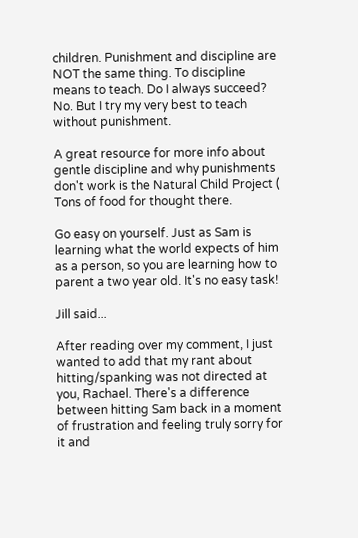children. Punishment and discipline are NOT the same thing. To discipline means to teach. Do I always succeed? No. But I try my very best to teach without punishment.

A great resource for more info about gentle discipline and why punishments don't work is the Natural Child Project ( Tons of food for thought there.

Go easy on yourself. Just as Sam is learning what the world expects of him as a person, so you are learning how to parent a two year old. It's no easy task!

Jill said...

After reading over my comment, I just wanted to add that my rant about hitting/spanking was not directed at you, Rachael. There's a difference between hitting Sam back in a moment of frustration and feeling truly sorry for it and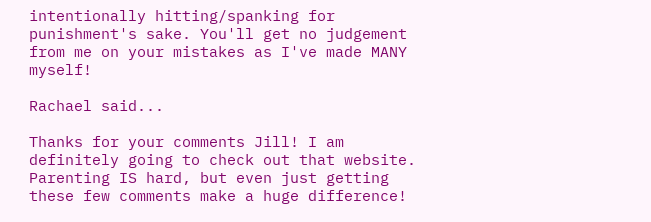intentionally hitting/spanking for punishment's sake. You'll get no judgement from me on your mistakes as I've made MANY myself!

Rachael said...

Thanks for your comments Jill! I am definitely going to check out that website. Parenting IS hard, but even just getting these few comments make a huge difference!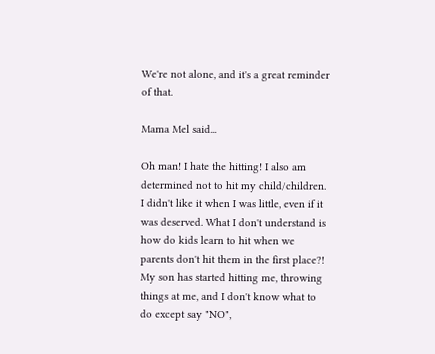We're not alone, and it's a great reminder of that.

Mama Mel said...

Oh man! I hate the hitting! I also am determined not to hit my child/children. I didn't like it when I was little, even if it was deserved. What I don't understand is how do kids learn to hit when we parents don't hit them in the first place?! My son has started hitting me, throwing things at me, and I don't know what to do except say "NO",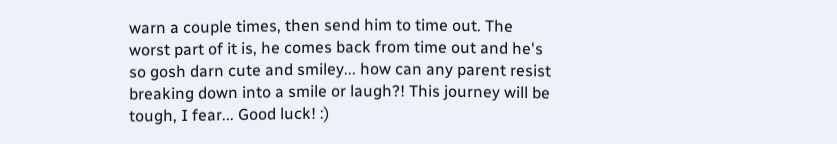warn a couple times, then send him to time out. The worst part of it is, he comes back from time out and he's so gosh darn cute and smiley... how can any parent resist breaking down into a smile or laugh?! This journey will be tough, I fear... Good luck! :)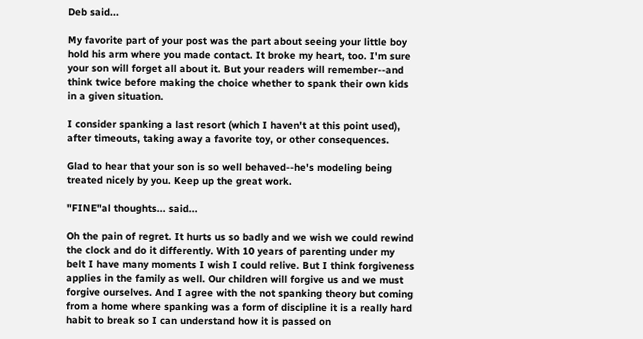Deb said...

My favorite part of your post was the part about seeing your little boy hold his arm where you made contact. It broke my heart, too. I'm sure your son will forget all about it. But your readers will remember--and think twice before making the choice whether to spank their own kids in a given situation.

I consider spanking a last resort (which I haven't at this point used), after timeouts, taking away a favorite toy, or other consequences.

Glad to hear that your son is so well behaved--he's modeling being treated nicely by you. Keep up the great work.

"FINE"al thoughts... said...

Oh the pain of regret. It hurts us so badly and we wish we could rewind the clock and do it differently. With 10 years of parenting under my belt I have many moments I wish I could relive. But I think forgiveness applies in the family as well. Our children will forgive us and we must forgive ourselves. And I agree with the not spanking theory but coming from a home where spanking was a form of discipline it is a really hard habit to break so I can understand how it is passed on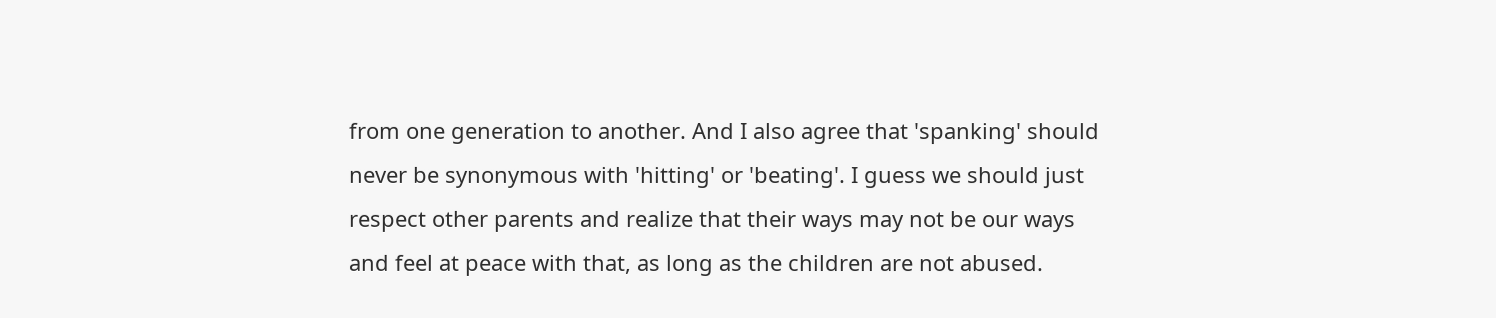from one generation to another. And I also agree that 'spanking' should never be synonymous with 'hitting' or 'beating'. I guess we should just respect other parents and realize that their ways may not be our ways and feel at peace with that, as long as the children are not abused.